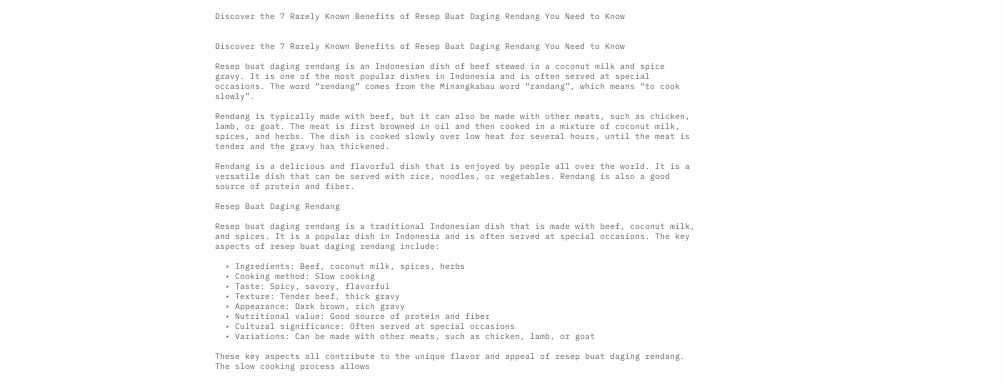Discover the 7 Rarely Known Benefits of Resep Buat Daging Rendang You Need to Know


Discover the 7 Rarely Known Benefits of Resep Buat Daging Rendang You Need to Know

Resep buat daging rendang is an Indonesian dish of beef stewed in a coconut milk and spice gravy. It is one of the most popular dishes in Indonesia and is often served at special occasions. The word “rendang” comes from the Minangkabau word “randang”, which means “to cook slowly”.

Rendang is typically made with beef, but it can also be made with other meats, such as chicken, lamb, or goat. The meat is first browned in oil and then cooked in a mixture of coconut milk, spices, and herbs. The dish is cooked slowly over low heat for several hours, until the meat is tender and the gravy has thickened.

Rendang is a delicious and flavorful dish that is enjoyed by people all over the world. It is a versatile dish that can be served with rice, noodles, or vegetables. Rendang is also a good source of protein and fiber.

Resep Buat Daging Rendang

Resep buat daging rendang is a traditional Indonesian dish that is made with beef, coconut milk, and spices. It is a popular dish in Indonesia and is often served at special occasions. The key aspects of resep buat daging rendang include:

  • Ingredients: Beef, coconut milk, spices, herbs
  • Cooking method: Slow cooking
  • Taste: Spicy, savory, flavorful
  • Texture: Tender beef, thick gravy
  • Appearance: Dark brown, rich gravy
  • Nutritional value: Good source of protein and fiber
  • Cultural significance: Often served at special occasions
  • Variations: Can be made with other meats, such as chicken, lamb, or goat

These key aspects all contribute to the unique flavor and appeal of resep buat daging rendang. The slow cooking process allows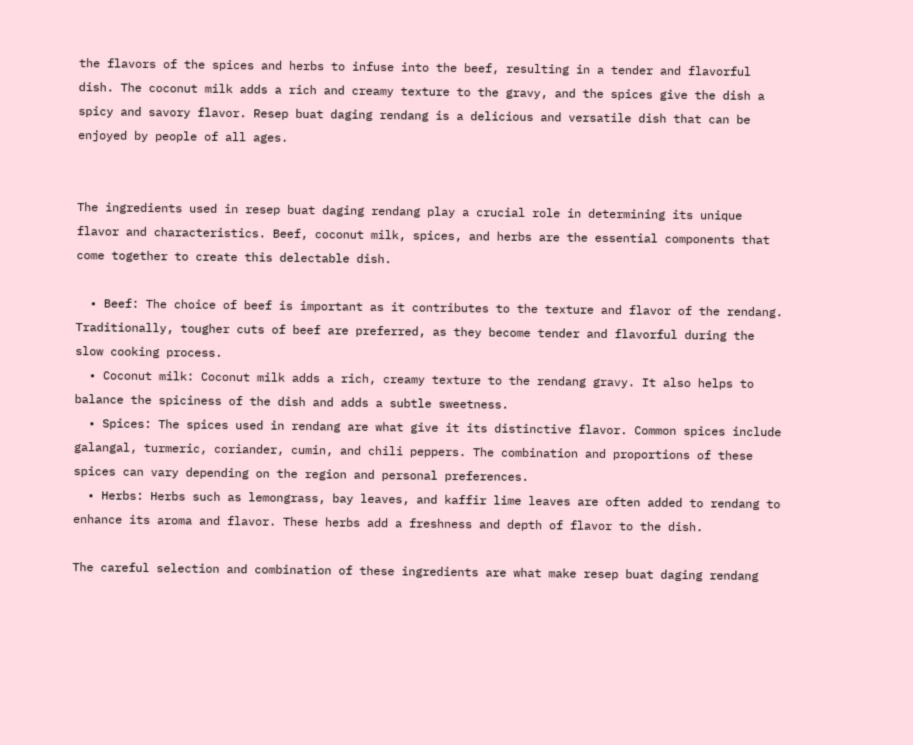the flavors of the spices and herbs to infuse into the beef, resulting in a tender and flavorful dish. The coconut milk adds a rich and creamy texture to the gravy, and the spices give the dish a spicy and savory flavor. Resep buat daging rendang is a delicious and versatile dish that can be enjoyed by people of all ages.


The ingredients used in resep buat daging rendang play a crucial role in determining its unique flavor and characteristics. Beef, coconut milk, spices, and herbs are the essential components that come together to create this delectable dish.

  • Beef: The choice of beef is important as it contributes to the texture and flavor of the rendang. Traditionally, tougher cuts of beef are preferred, as they become tender and flavorful during the slow cooking process.
  • Coconut milk: Coconut milk adds a rich, creamy texture to the rendang gravy. It also helps to balance the spiciness of the dish and adds a subtle sweetness.
  • Spices: The spices used in rendang are what give it its distinctive flavor. Common spices include galangal, turmeric, coriander, cumin, and chili peppers. The combination and proportions of these spices can vary depending on the region and personal preferences.
  • Herbs: Herbs such as lemongrass, bay leaves, and kaffir lime leaves are often added to rendang to enhance its aroma and flavor. These herbs add a freshness and depth of flavor to the dish.

The careful selection and combination of these ingredients are what make resep buat daging rendang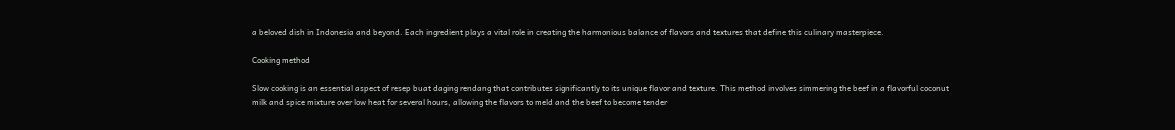a beloved dish in Indonesia and beyond. Each ingredient plays a vital role in creating the harmonious balance of flavors and textures that define this culinary masterpiece.

Cooking method

Slow cooking is an essential aspect of resep buat daging rendang that contributes significantly to its unique flavor and texture. This method involves simmering the beef in a flavorful coconut milk and spice mixture over low heat for several hours, allowing the flavors to meld and the beef to become tender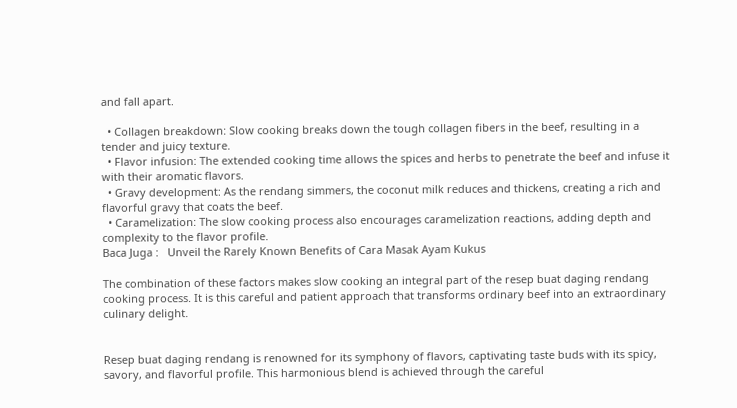and fall apart.

  • Collagen breakdown: Slow cooking breaks down the tough collagen fibers in the beef, resulting in a tender and juicy texture.
  • Flavor infusion: The extended cooking time allows the spices and herbs to penetrate the beef and infuse it with their aromatic flavors.
  • Gravy development: As the rendang simmers, the coconut milk reduces and thickens, creating a rich and flavorful gravy that coats the beef.
  • Caramelization: The slow cooking process also encourages caramelization reactions, adding depth and complexity to the flavor profile.
Baca Juga :   Unveil the Rarely Known Benefits of Cara Masak Ayam Kukus

The combination of these factors makes slow cooking an integral part of the resep buat daging rendang cooking process. It is this careful and patient approach that transforms ordinary beef into an extraordinary culinary delight.


Resep buat daging rendang is renowned for its symphony of flavors, captivating taste buds with its spicy, savory, and flavorful profile. This harmonious blend is achieved through the careful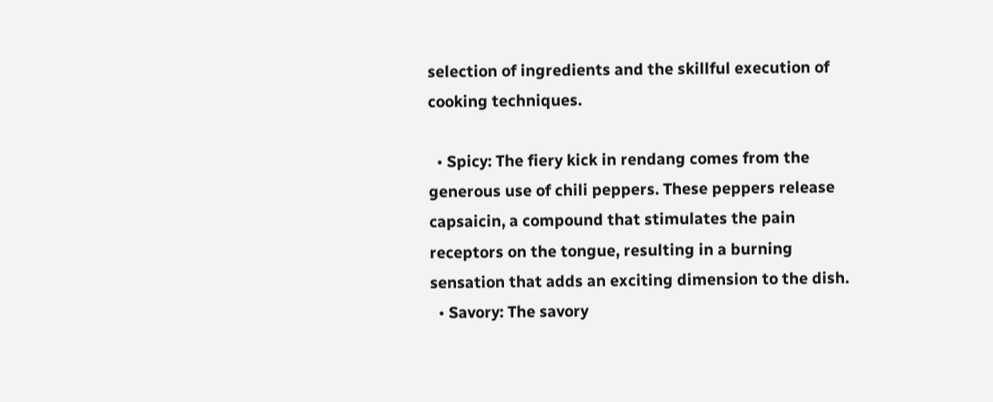selection of ingredients and the skillful execution of cooking techniques.

  • Spicy: The fiery kick in rendang comes from the generous use of chili peppers. These peppers release capsaicin, a compound that stimulates the pain receptors on the tongue, resulting in a burning sensation that adds an exciting dimension to the dish.
  • Savory: The savory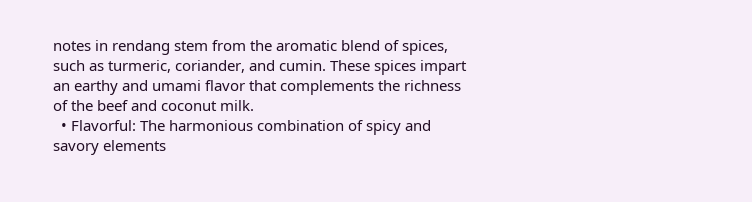notes in rendang stem from the aromatic blend of spices, such as turmeric, coriander, and cumin. These spices impart an earthy and umami flavor that complements the richness of the beef and coconut milk.
  • Flavorful: The harmonious combination of spicy and savory elements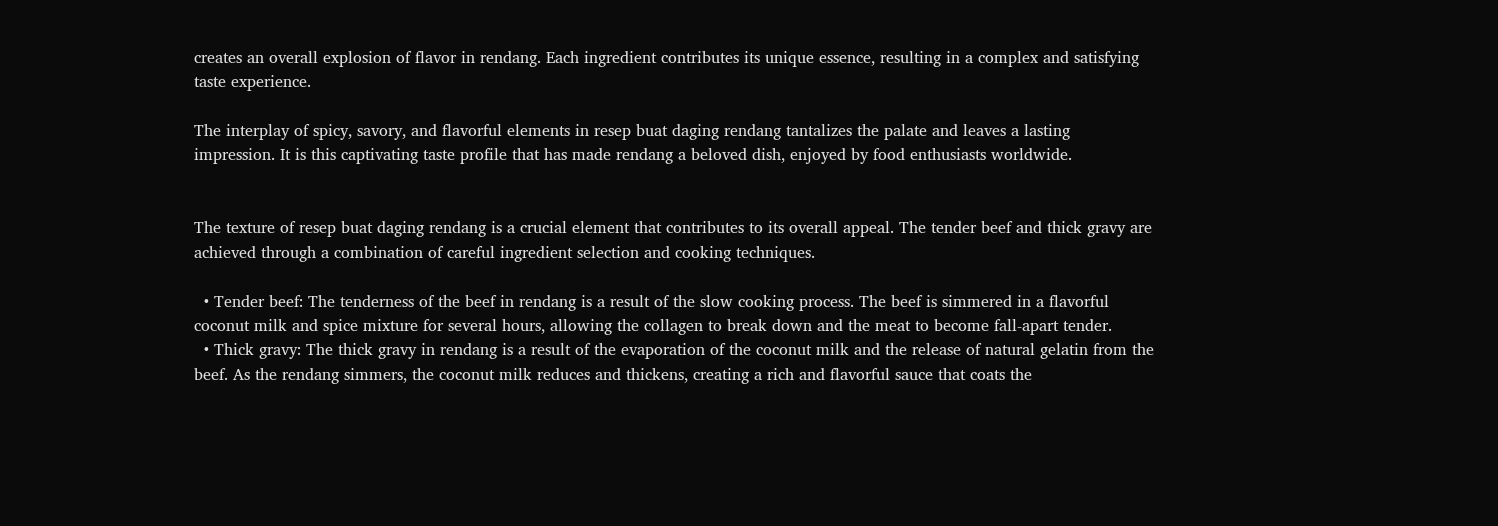creates an overall explosion of flavor in rendang. Each ingredient contributes its unique essence, resulting in a complex and satisfying taste experience.

The interplay of spicy, savory, and flavorful elements in resep buat daging rendang tantalizes the palate and leaves a lasting impression. It is this captivating taste profile that has made rendang a beloved dish, enjoyed by food enthusiasts worldwide.


The texture of resep buat daging rendang is a crucial element that contributes to its overall appeal. The tender beef and thick gravy are achieved through a combination of careful ingredient selection and cooking techniques.

  • Tender beef: The tenderness of the beef in rendang is a result of the slow cooking process. The beef is simmered in a flavorful coconut milk and spice mixture for several hours, allowing the collagen to break down and the meat to become fall-apart tender.
  • Thick gravy: The thick gravy in rendang is a result of the evaporation of the coconut milk and the release of natural gelatin from the beef. As the rendang simmers, the coconut milk reduces and thickens, creating a rich and flavorful sauce that coats the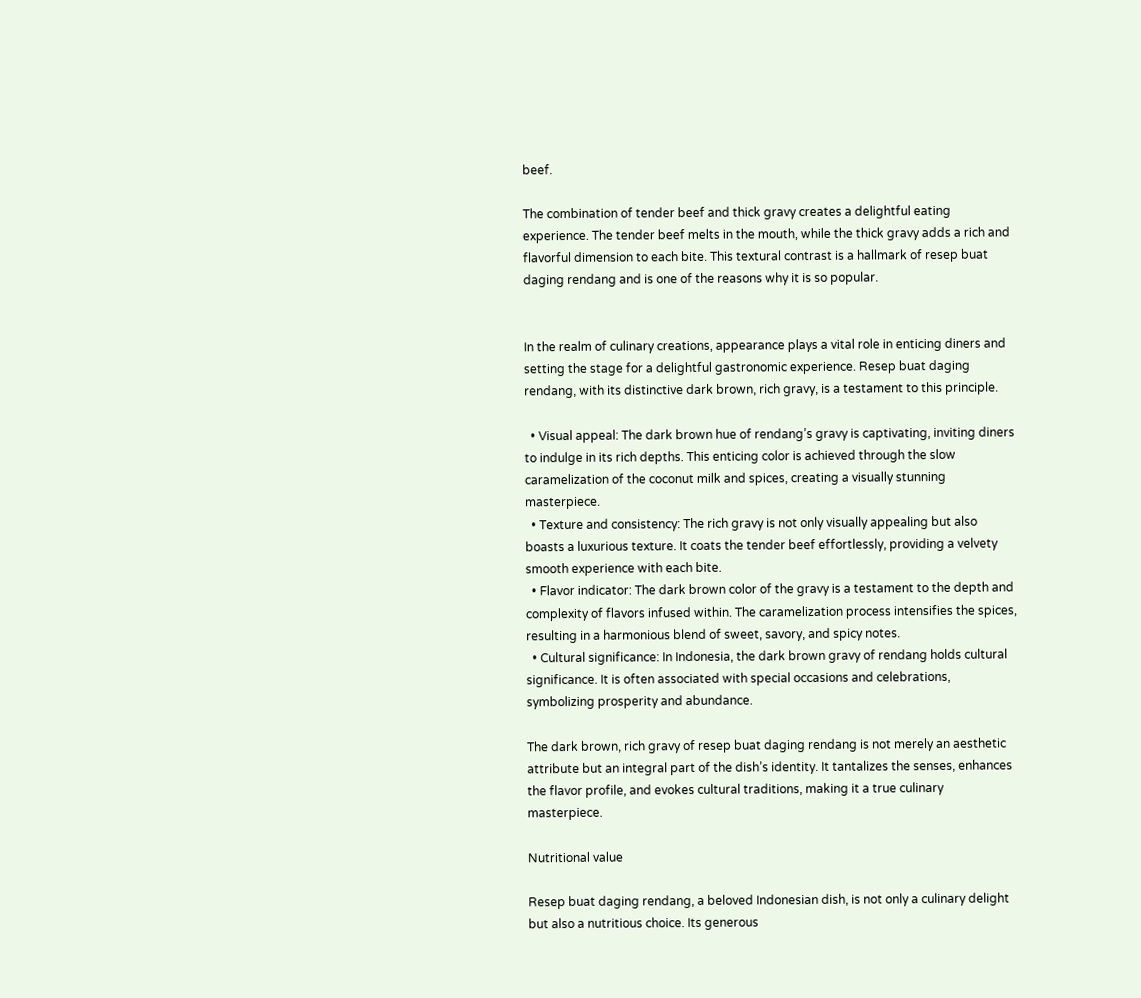beef.

The combination of tender beef and thick gravy creates a delightful eating experience. The tender beef melts in the mouth, while the thick gravy adds a rich and flavorful dimension to each bite. This textural contrast is a hallmark of resep buat daging rendang and is one of the reasons why it is so popular.


In the realm of culinary creations, appearance plays a vital role in enticing diners and setting the stage for a delightful gastronomic experience. Resep buat daging rendang, with its distinctive dark brown, rich gravy, is a testament to this principle.

  • Visual appeal: The dark brown hue of rendang’s gravy is captivating, inviting diners to indulge in its rich depths. This enticing color is achieved through the slow caramelization of the coconut milk and spices, creating a visually stunning masterpiece.
  • Texture and consistency: The rich gravy is not only visually appealing but also boasts a luxurious texture. It coats the tender beef effortlessly, providing a velvety smooth experience with each bite.
  • Flavor indicator: The dark brown color of the gravy is a testament to the depth and complexity of flavors infused within. The caramelization process intensifies the spices, resulting in a harmonious blend of sweet, savory, and spicy notes.
  • Cultural significance: In Indonesia, the dark brown gravy of rendang holds cultural significance. It is often associated with special occasions and celebrations, symbolizing prosperity and abundance.

The dark brown, rich gravy of resep buat daging rendang is not merely an aesthetic attribute but an integral part of the dish’s identity. It tantalizes the senses, enhances the flavor profile, and evokes cultural traditions, making it a true culinary masterpiece.

Nutritional value

Resep buat daging rendang, a beloved Indonesian dish, is not only a culinary delight but also a nutritious choice. Its generous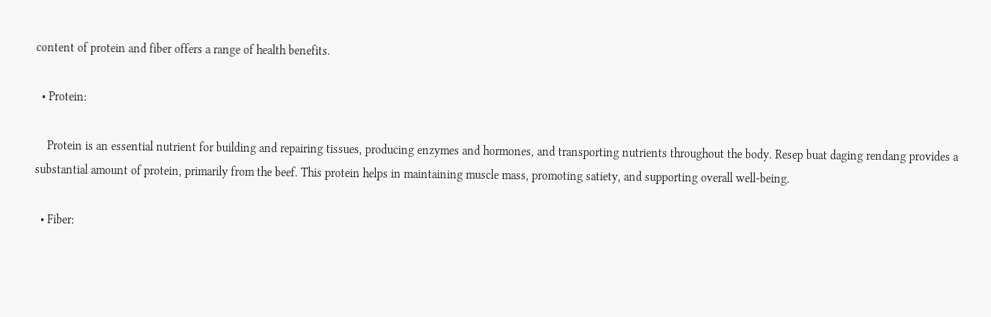content of protein and fiber offers a range of health benefits.

  • Protein:

    Protein is an essential nutrient for building and repairing tissues, producing enzymes and hormones, and transporting nutrients throughout the body. Resep buat daging rendang provides a substantial amount of protein, primarily from the beef. This protein helps in maintaining muscle mass, promoting satiety, and supporting overall well-being.

  • Fiber: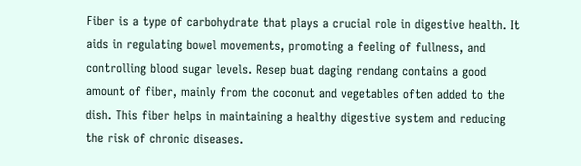Fiber is a type of carbohydrate that plays a crucial role in digestive health. It aids in regulating bowel movements, promoting a feeling of fullness, and controlling blood sugar levels. Resep buat daging rendang contains a good amount of fiber, mainly from the coconut and vegetables often added to the dish. This fiber helps in maintaining a healthy digestive system and reducing the risk of chronic diseases.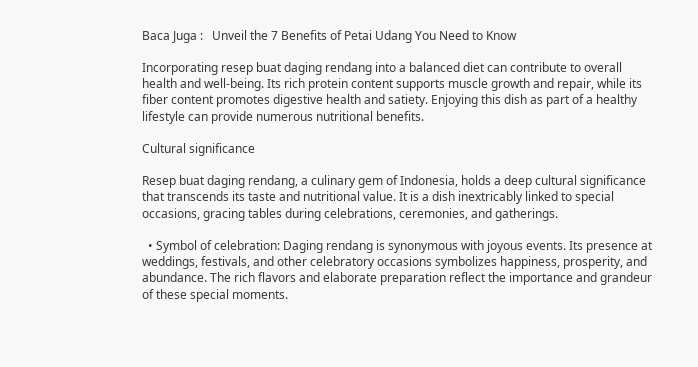Baca Juga :   Unveil the 7 Benefits of Petai Udang You Need to Know

Incorporating resep buat daging rendang into a balanced diet can contribute to overall health and well-being. Its rich protein content supports muscle growth and repair, while its fiber content promotes digestive health and satiety. Enjoying this dish as part of a healthy lifestyle can provide numerous nutritional benefits.

Cultural significance

Resep buat daging rendang, a culinary gem of Indonesia, holds a deep cultural significance that transcends its taste and nutritional value. It is a dish inextricably linked to special occasions, gracing tables during celebrations, ceremonies, and gatherings.

  • Symbol of celebration: Daging rendang is synonymous with joyous events. Its presence at weddings, festivals, and other celebratory occasions symbolizes happiness, prosperity, and abundance. The rich flavors and elaborate preparation reflect the importance and grandeur of these special moments.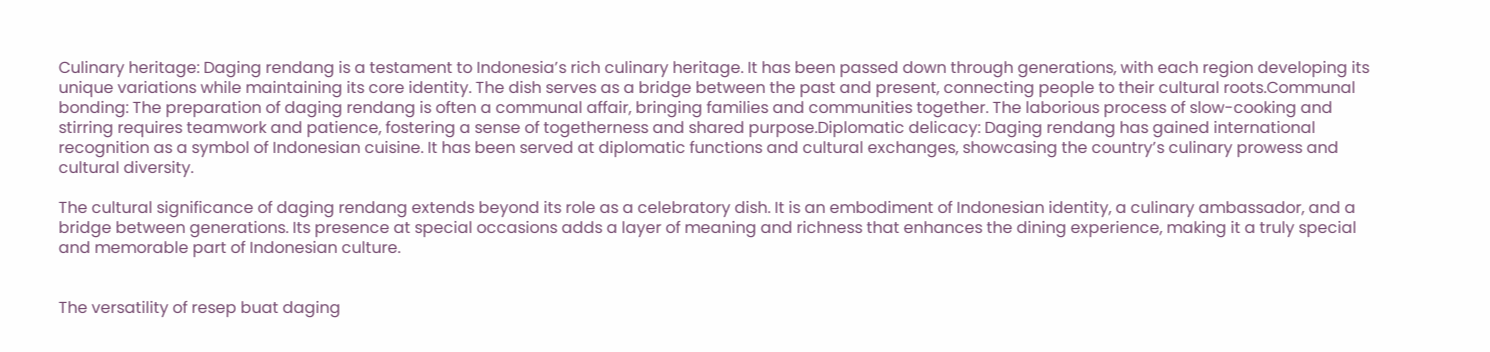Culinary heritage: Daging rendang is a testament to Indonesia’s rich culinary heritage. It has been passed down through generations, with each region developing its unique variations while maintaining its core identity. The dish serves as a bridge between the past and present, connecting people to their cultural roots.Communal bonding: The preparation of daging rendang is often a communal affair, bringing families and communities together. The laborious process of slow-cooking and stirring requires teamwork and patience, fostering a sense of togetherness and shared purpose.Diplomatic delicacy: Daging rendang has gained international recognition as a symbol of Indonesian cuisine. It has been served at diplomatic functions and cultural exchanges, showcasing the country’s culinary prowess and cultural diversity.

The cultural significance of daging rendang extends beyond its role as a celebratory dish. It is an embodiment of Indonesian identity, a culinary ambassador, and a bridge between generations. Its presence at special occasions adds a layer of meaning and richness that enhances the dining experience, making it a truly special and memorable part of Indonesian culture.


The versatility of resep buat daging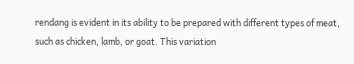rendang is evident in its ability to be prepared with different types of meat, such as chicken, lamb, or goat. This variation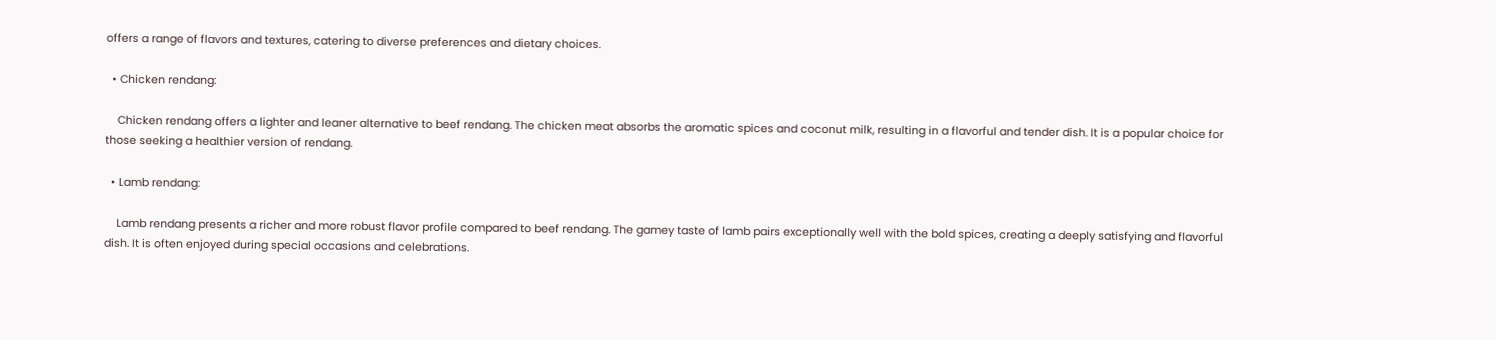offers a range of flavors and textures, catering to diverse preferences and dietary choices.

  • Chicken rendang:

    Chicken rendang offers a lighter and leaner alternative to beef rendang. The chicken meat absorbs the aromatic spices and coconut milk, resulting in a flavorful and tender dish. It is a popular choice for those seeking a healthier version of rendang.

  • Lamb rendang:

    Lamb rendang presents a richer and more robust flavor profile compared to beef rendang. The gamey taste of lamb pairs exceptionally well with the bold spices, creating a deeply satisfying and flavorful dish. It is often enjoyed during special occasions and celebrations.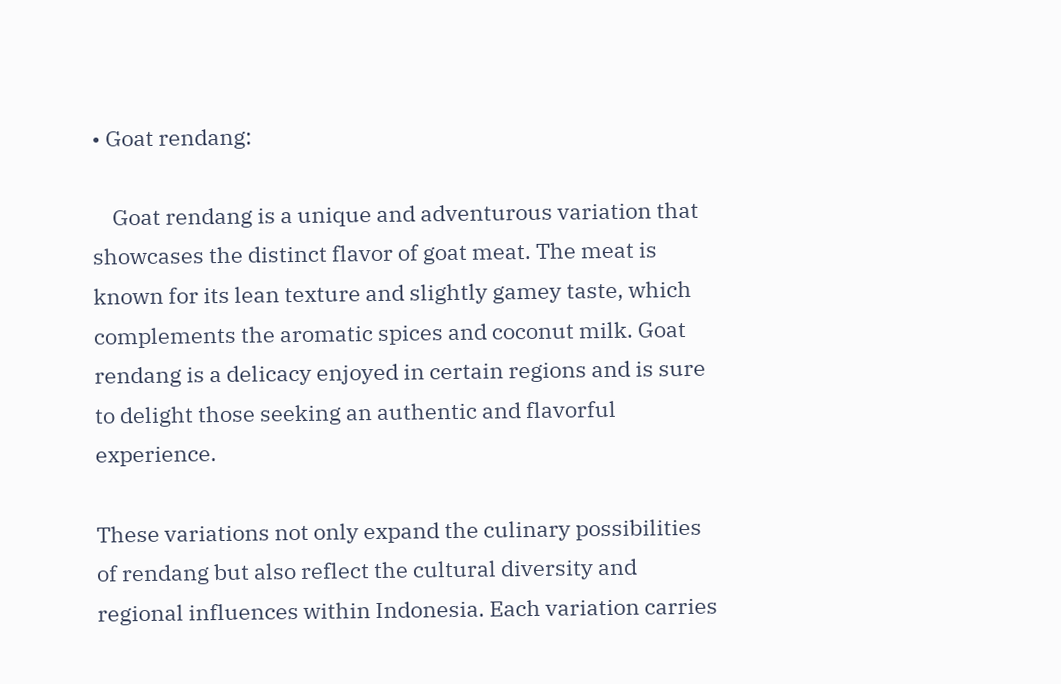• Goat rendang:

    Goat rendang is a unique and adventurous variation that showcases the distinct flavor of goat meat. The meat is known for its lean texture and slightly gamey taste, which complements the aromatic spices and coconut milk. Goat rendang is a delicacy enjoyed in certain regions and is sure to delight those seeking an authentic and flavorful experience.

These variations not only expand the culinary possibilities of rendang but also reflect the cultural diversity and regional influences within Indonesia. Each variation carries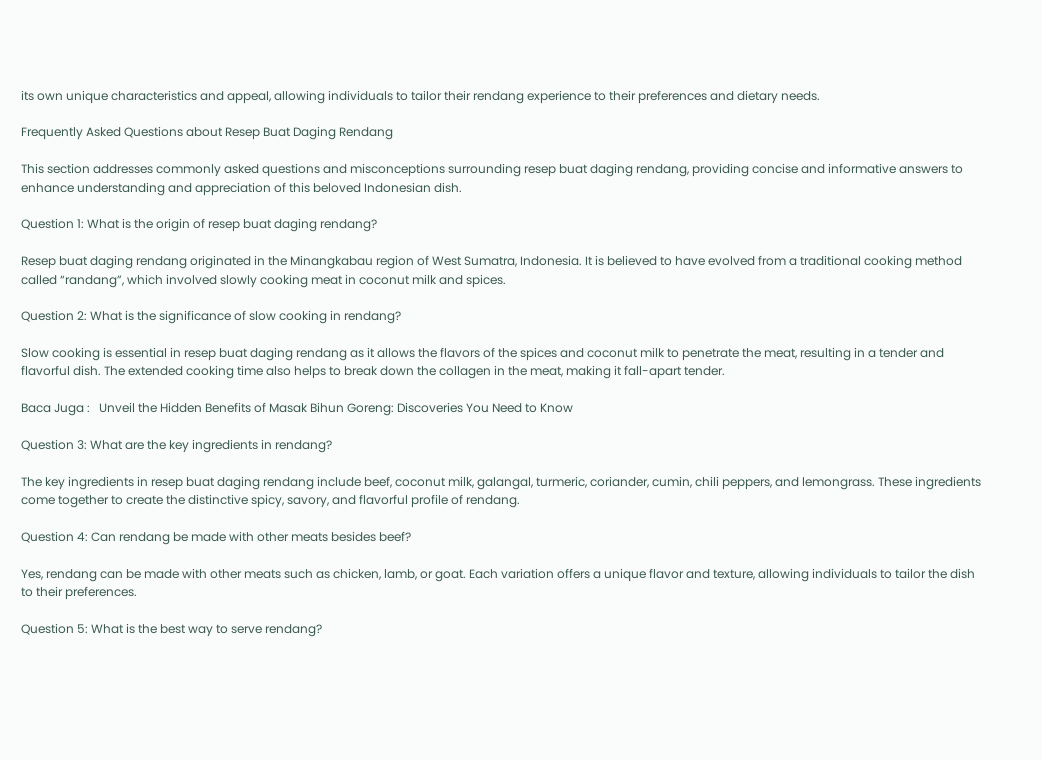its own unique characteristics and appeal, allowing individuals to tailor their rendang experience to their preferences and dietary needs.

Frequently Asked Questions about Resep Buat Daging Rendang

This section addresses commonly asked questions and misconceptions surrounding resep buat daging rendang, providing concise and informative answers to enhance understanding and appreciation of this beloved Indonesian dish.

Question 1: What is the origin of resep buat daging rendang?

Resep buat daging rendang originated in the Minangkabau region of West Sumatra, Indonesia. It is believed to have evolved from a traditional cooking method called “randang”, which involved slowly cooking meat in coconut milk and spices.

Question 2: What is the significance of slow cooking in rendang?

Slow cooking is essential in resep buat daging rendang as it allows the flavors of the spices and coconut milk to penetrate the meat, resulting in a tender and flavorful dish. The extended cooking time also helps to break down the collagen in the meat, making it fall-apart tender.

Baca Juga :   Unveil the Hidden Benefits of Masak Bihun Goreng: Discoveries You Need to Know

Question 3: What are the key ingredients in rendang?

The key ingredients in resep buat daging rendang include beef, coconut milk, galangal, turmeric, coriander, cumin, chili peppers, and lemongrass. These ingredients come together to create the distinctive spicy, savory, and flavorful profile of rendang.

Question 4: Can rendang be made with other meats besides beef?

Yes, rendang can be made with other meats such as chicken, lamb, or goat. Each variation offers a unique flavor and texture, allowing individuals to tailor the dish to their preferences.

Question 5: What is the best way to serve rendang?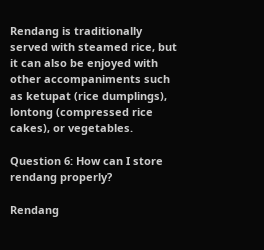Rendang is traditionally served with steamed rice, but it can also be enjoyed with other accompaniments such as ketupat (rice dumplings), lontong (compressed rice cakes), or vegetables.

Question 6: How can I store rendang properly?

Rendang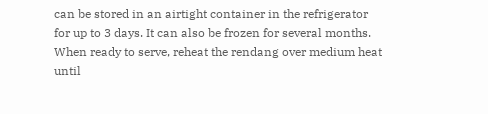can be stored in an airtight container in the refrigerator for up to 3 days. It can also be frozen for several months. When ready to serve, reheat the rendang over medium heat until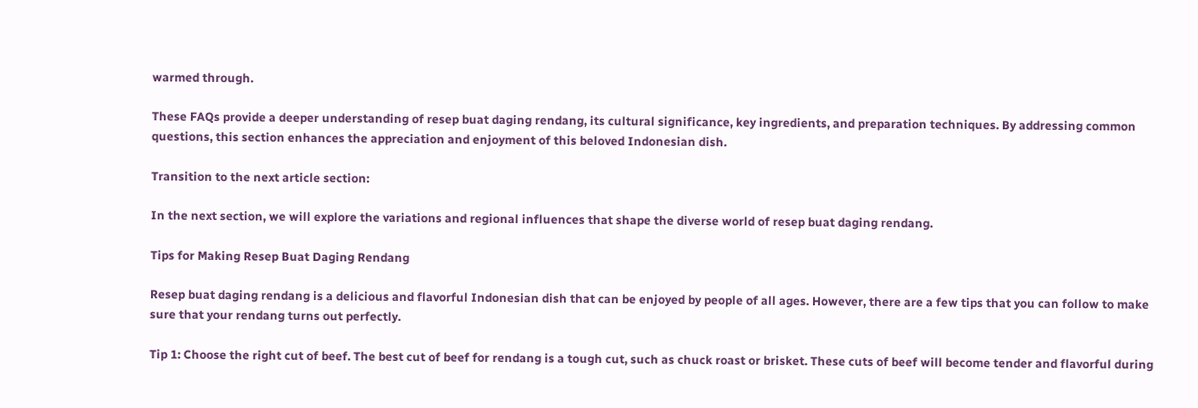warmed through.

These FAQs provide a deeper understanding of resep buat daging rendang, its cultural significance, key ingredients, and preparation techniques. By addressing common questions, this section enhances the appreciation and enjoyment of this beloved Indonesian dish.

Transition to the next article section:

In the next section, we will explore the variations and regional influences that shape the diverse world of resep buat daging rendang.

Tips for Making Resep Buat Daging Rendang

Resep buat daging rendang is a delicious and flavorful Indonesian dish that can be enjoyed by people of all ages. However, there are a few tips that you can follow to make sure that your rendang turns out perfectly.

Tip 1: Choose the right cut of beef. The best cut of beef for rendang is a tough cut, such as chuck roast or brisket. These cuts of beef will become tender and flavorful during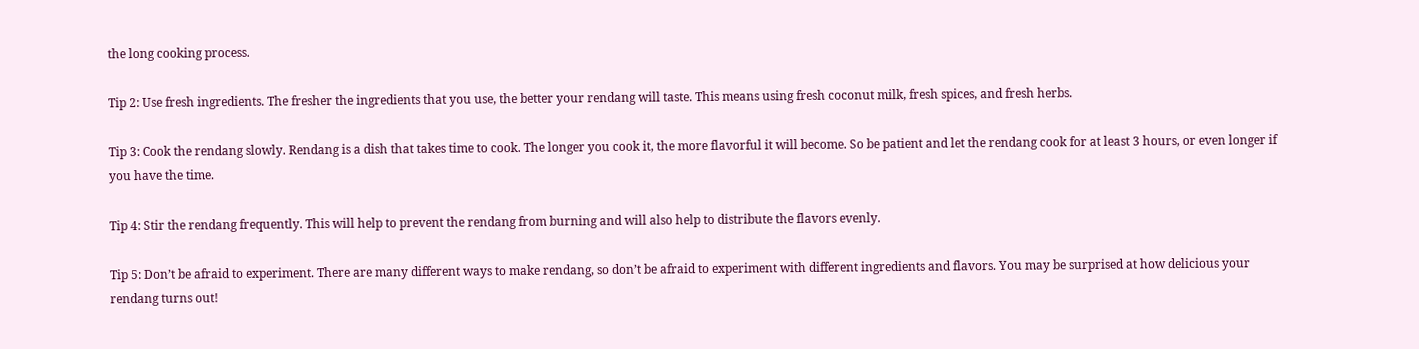the long cooking process.

Tip 2: Use fresh ingredients. The fresher the ingredients that you use, the better your rendang will taste. This means using fresh coconut milk, fresh spices, and fresh herbs.

Tip 3: Cook the rendang slowly. Rendang is a dish that takes time to cook. The longer you cook it, the more flavorful it will become. So be patient and let the rendang cook for at least 3 hours, or even longer if you have the time.

Tip 4: Stir the rendang frequently. This will help to prevent the rendang from burning and will also help to distribute the flavors evenly.

Tip 5: Don’t be afraid to experiment. There are many different ways to make rendang, so don’t be afraid to experiment with different ingredients and flavors. You may be surprised at how delicious your rendang turns out!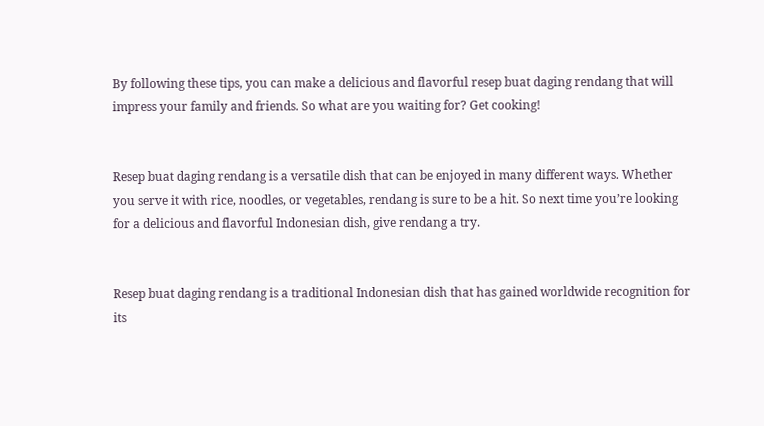By following these tips, you can make a delicious and flavorful resep buat daging rendang that will impress your family and friends. So what are you waiting for? Get cooking!


Resep buat daging rendang is a versatile dish that can be enjoyed in many different ways. Whether you serve it with rice, noodles, or vegetables, rendang is sure to be a hit. So next time you’re looking for a delicious and flavorful Indonesian dish, give rendang a try.


Resep buat daging rendang is a traditional Indonesian dish that has gained worldwide recognition for its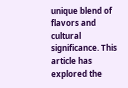unique blend of flavors and cultural significance. This article has explored the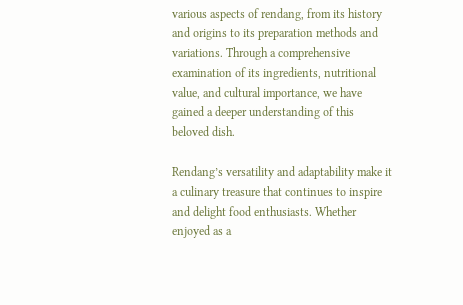various aspects of rendang, from its history and origins to its preparation methods and variations. Through a comprehensive examination of its ingredients, nutritional value, and cultural importance, we have gained a deeper understanding of this beloved dish.

Rendang’s versatility and adaptability make it a culinary treasure that continues to inspire and delight food enthusiasts. Whether enjoyed as a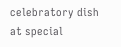celebratory dish at special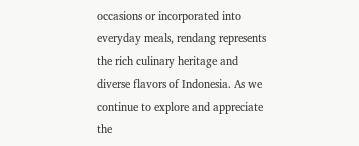occasions or incorporated into everyday meals, rendang represents the rich culinary heritage and diverse flavors of Indonesia. As we continue to explore and appreciate the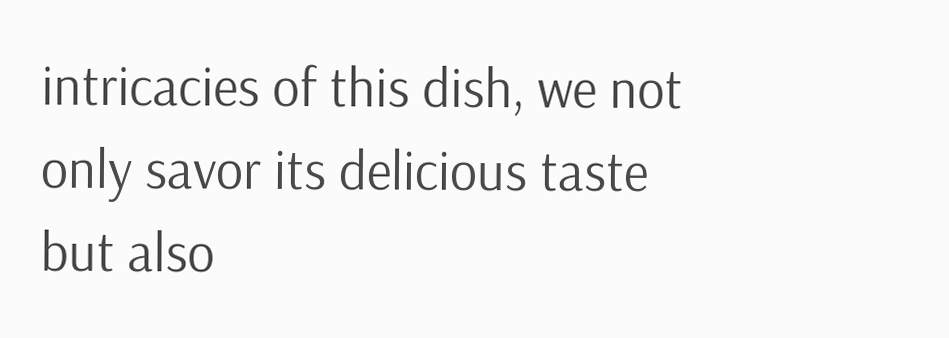intricacies of this dish, we not only savor its delicious taste but also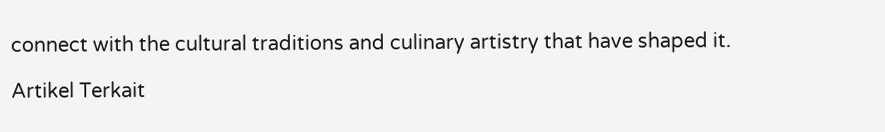connect with the cultural traditions and culinary artistry that have shaped it.

Artikel Terkait